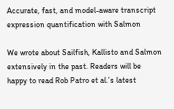Accurate, fast, and model-aware transcript expression quantification with Salmon

We wrote about Sailfish, Kallisto and Salmon extensively in the past. Readers will be happy to read Rob Patro et al.’s latest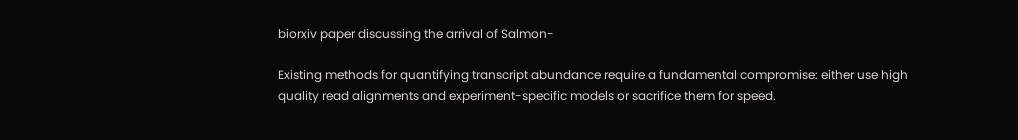biorxiv paper discussing the arrival of Salmon-

Existing methods for quantifying transcript abundance require a fundamental compromise: either use high quality read alignments and experiment-specific models or sacrifice them for speed.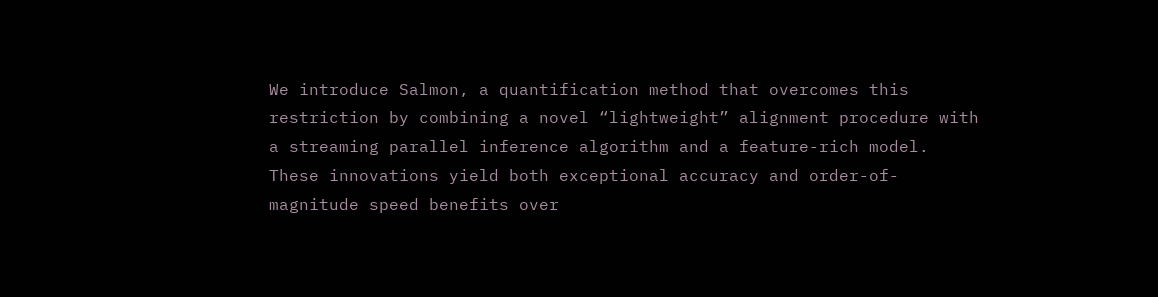We introduce Salmon, a quantification method that overcomes this restriction by combining a novel “lightweight” alignment procedure with a streaming parallel inference algorithm and a feature-rich model. These innovations yield both exceptional accuracy and order-of-magnitude speed benefits over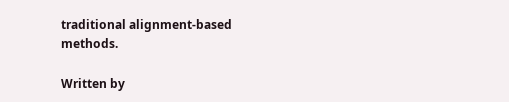traditional alignment-based methods.

Written by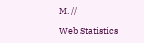M. //

Web Statistics